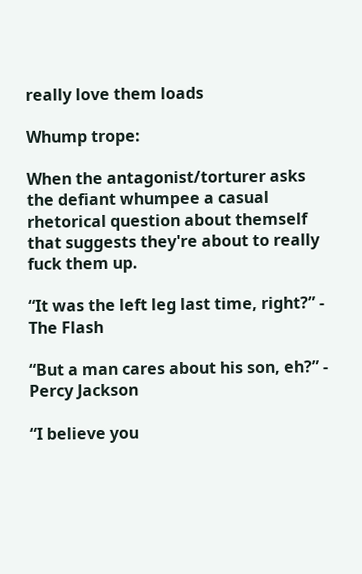really love them loads

Whump trope:

When the antagonist/torturer asks the defiant whumpee a casual rhetorical question about themself that suggests they're about to really fuck them up.

“It was the left leg last time, right?” - The Flash

“But a man cares about his son, eh?” - Percy Jackson

“I believe you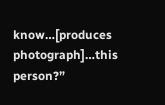know…[produces photograph]…this person?”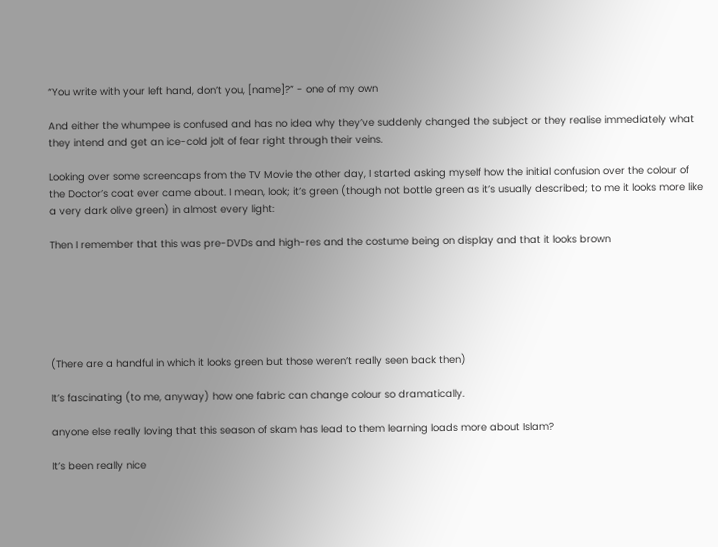“You write with your left hand, don’t you, [name]?” - one of my own

And either the whumpee is confused and has no idea why they’ve suddenly changed the subject or they realise immediately what they intend and get an ice-cold jolt of fear right through their veins.

Looking over some screencaps from the TV Movie the other day, I started asking myself how the initial confusion over the colour of the Doctor’s coat ever came about. I mean, look; it’s green (though not bottle green as it’s usually described; to me it looks more like a very dark olive green) in almost every light:

Then I remember that this was pre-DVDs and high-res and the costume being on display and that it looks brown






(There are a handful in which it looks green but those weren’t really seen back then)

It’s fascinating (to me, anyway) how one fabric can change colour so dramatically.

anyone else really loving that this season of skam has lead to them learning loads more about Islam?

It’s been really nice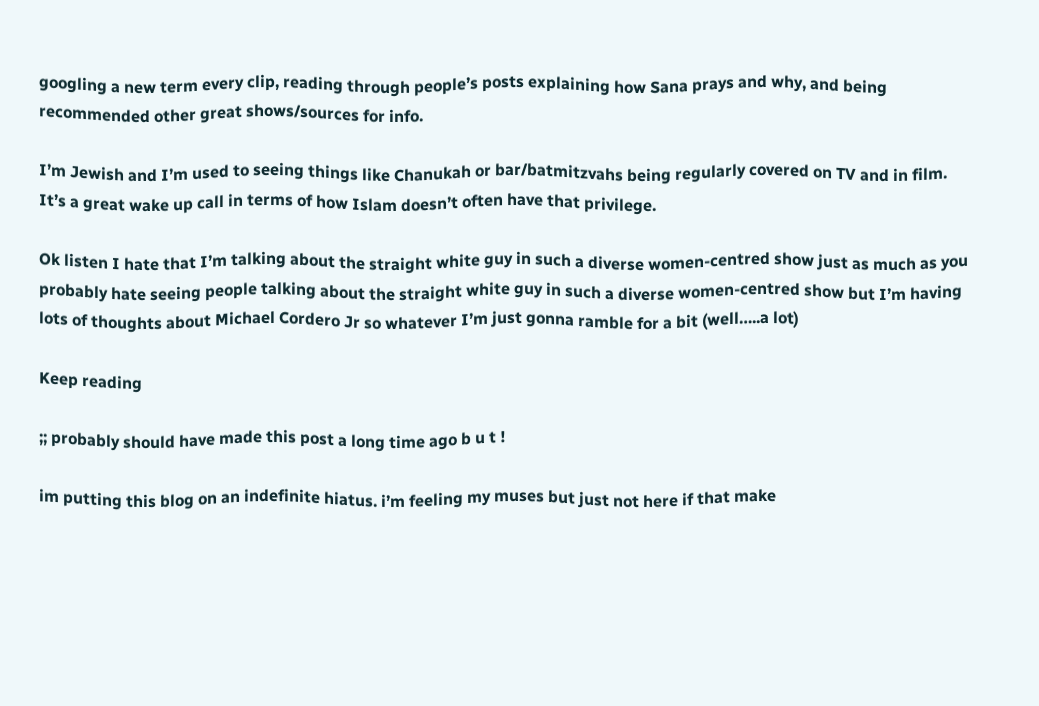googling a new term every clip, reading through people’s posts explaining how Sana prays and why, and being recommended other great shows/sources for info.

I’m Jewish and I’m used to seeing things like Chanukah or bar/batmitzvahs being regularly covered on TV and in film. It’s a great wake up call in terms of how Islam doesn’t often have that privilege.

Ok listen I hate that I’m talking about the straight white guy in such a diverse women-centred show just as much as you probably hate seeing people talking about the straight white guy in such a diverse women-centred show but I’m having lots of thoughts about Michael Cordero Jr so whatever I’m just gonna ramble for a bit (well…..a lot)

Keep reading

;; probably should have made this post a long time ago b u t !

im putting this blog on an indefinite hiatus. i’m feeling my muses but just not here if that make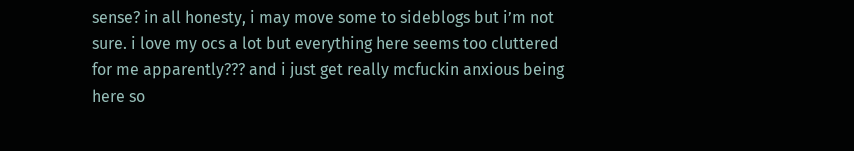sense? in all honesty, i may move some to sideblogs but i’m not sure. i love my ocs a lot but everything here seems too cluttered for me apparently??? and i just get really mcfuckin anxious being here so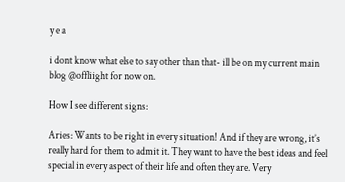y e a

i dont know what else to say other than that- ill be on my current main blog @offliight for now on.

How I see different signs:

Aries: Wants to be right in every situation! And if they are wrong, it’s really hard for them to admit it. They want to have the best ideas and feel special in every aspect of their life and often they are. Very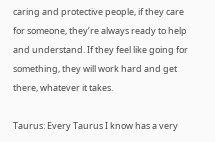caring and protective people, if they care for someone, they’re always ready to help and understand. If they feel like going for something, they will work hard and get there, whatever it takes.

Taurus: Every Taurus I know has a very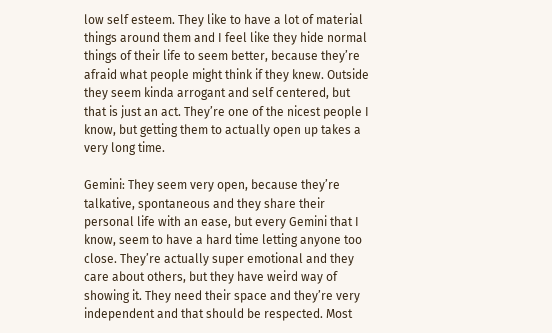low self esteem. They like to have a lot of material things around them and I feel like they hide normal things of their life to seem better, because they’re afraid what people might think if they knew. Outside they seem kinda arrogant and self centered, but that is just an act. They’re one of the nicest people I know, but getting them to actually open up takes a very long time.

Gemini: They seem very open, because they’re talkative, spontaneous and they share their personal life with an ease, but every Gemini that I know, seem to have a hard time letting anyone too close. They’re actually super emotional and they care about others, but they have weird way of showing it. They need their space and they’re very independent and that should be respected. Most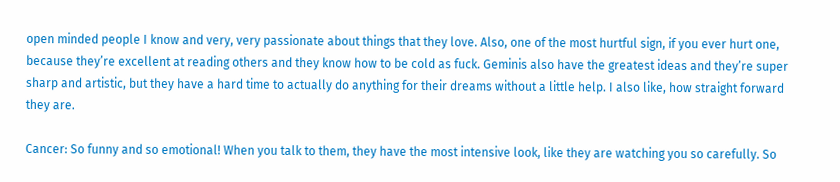open minded people I know and very, very passionate about things that they love. Also, one of the most hurtful sign, if you ever hurt one, because they’re excellent at reading others and they know how to be cold as fuck. Geminis also have the greatest ideas and they’re super sharp and artistic, but they have a hard time to actually do anything for their dreams without a little help. I also like, how straight forward they are.

Cancer: So funny and so emotional! When you talk to them, they have the most intensive look, like they are watching you so carefully. So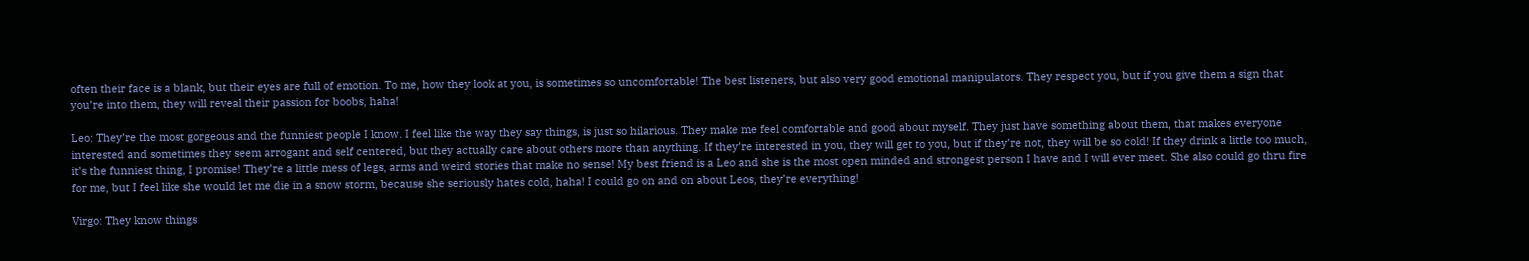often their face is a blank, but their eyes are full of emotion. To me, how they look at you, is sometimes so uncomfortable! The best listeners, but also very good emotional manipulators. They respect you, but if you give them a sign that you’re into them, they will reveal their passion for boobs, haha!

Leo: They’re the most gorgeous and the funniest people I know. I feel like the way they say things, is just so hilarious. They make me feel comfortable and good about myself. They just have something about them, that makes everyone interested and sometimes they seem arrogant and self centered, but they actually care about others more than anything. If they’re interested in you, they will get to you, but if they’re not, they will be so cold! If they drink a little too much, it’s the funniest thing, I promise! They’re a little mess of legs, arms and weird stories that make no sense! My best friend is a Leo and she is the most open minded and strongest person I have and I will ever meet. She also could go thru fire for me, but I feel like she would let me die in a snow storm, because she seriously hates cold, haha! I could go on and on about Leos, they’re everything!

Virgo: They know things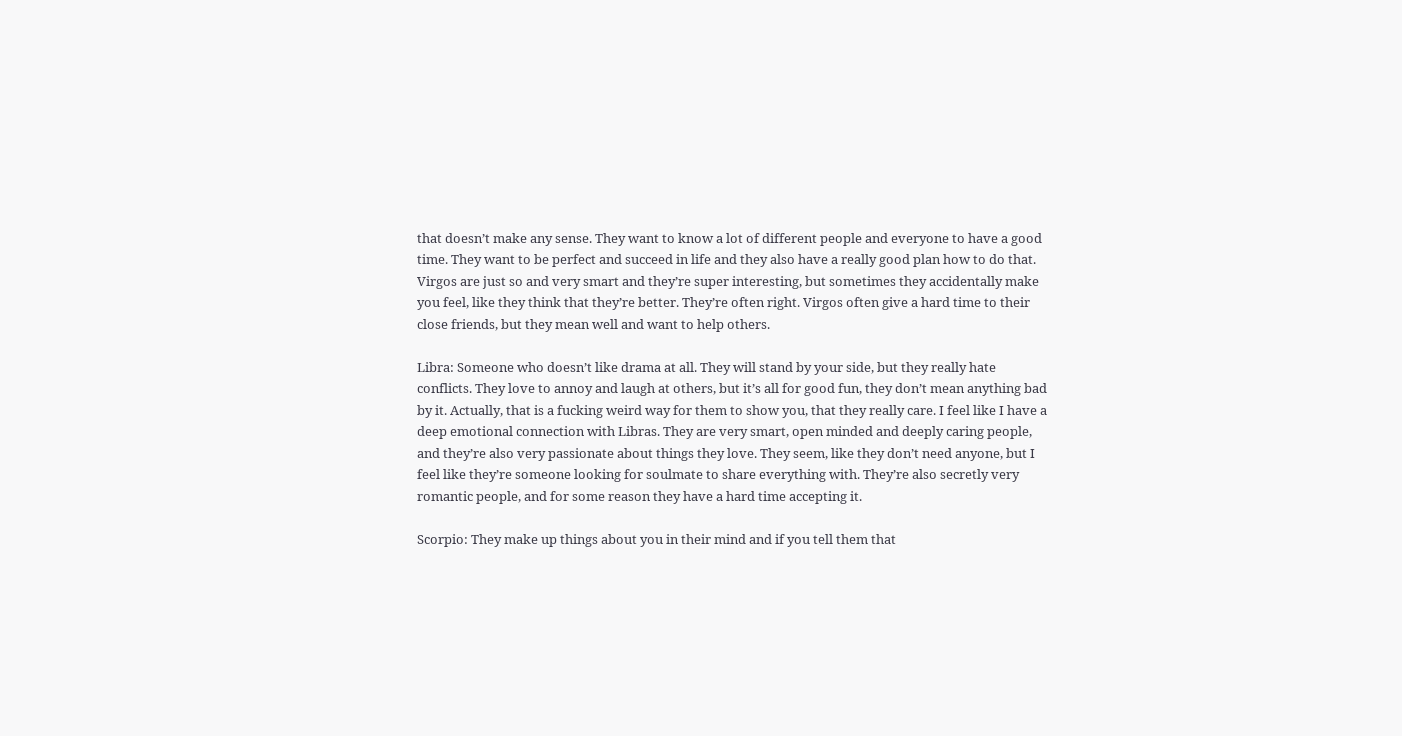that doesn’t make any sense. They want to know a lot of different people and everyone to have a good time. They want to be perfect and succeed in life and they also have a really good plan how to do that. Virgos are just so and very smart and they’re super interesting, but sometimes they accidentally make you feel, like they think that they’re better. They’re often right. Virgos often give a hard time to their close friends, but they mean well and want to help others.

Libra: Someone who doesn’t like drama at all. They will stand by your side, but they really hate conflicts. They love to annoy and laugh at others, but it’s all for good fun, they don’t mean anything bad by it. Actually, that is a fucking weird way for them to show you, that they really care. I feel like I have a deep emotional connection with Libras. They are very smart, open minded and deeply caring people, and they’re also very passionate about things they love. They seem, like they don’t need anyone, but I feel like they’re someone looking for soulmate to share everything with. They’re also secretly very romantic people, and for some reason they have a hard time accepting it.

Scorpio: They make up things about you in their mind and if you tell them that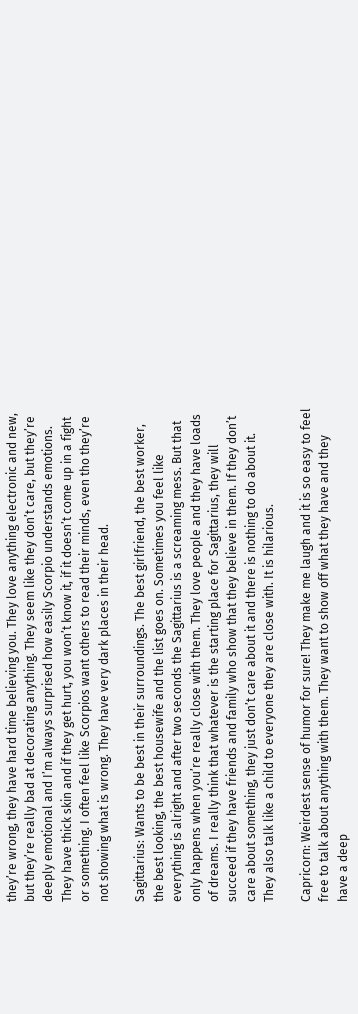they’re wrong, they have hard time believing you. They love anything electronic and new, but they’re really bad at decorating anything. They seem like they don’t care, but they’re deeply emotional and I’m always surprised how easily Scorpio understands emotions. They have thick skin and if they get hurt, you won’t know it, if it doesn’t come up in a fight or something. I often feel like Scorpios want others to read their minds, even tho they’re not showing what is wrong. They have very dark places in their head.

Sagittarius: Wants to be best in their surroundings. The best girlfriend, the best worker, the best looking, the best housewife and the list goes on. Sometimes you feel like everything is alright and after two seconds the Sagittarius is a screaming mess. But that only happens when you’re really close with them. They love people and they have loads of dreams. I really think that whatever is the starting place for Sagittarius, they will succeed if they have friends and family who show that they believe in them. If they don’t care about something, they just don’t care about it and there is nothing to do about it. They also talk like a child to everyone they are close with. It is hilarious.

Capricorn: Weirdest sense of humor for sure! They make me laugh and it is so easy to feel free to talk about anything with them. They want to show off what they have and they have a deep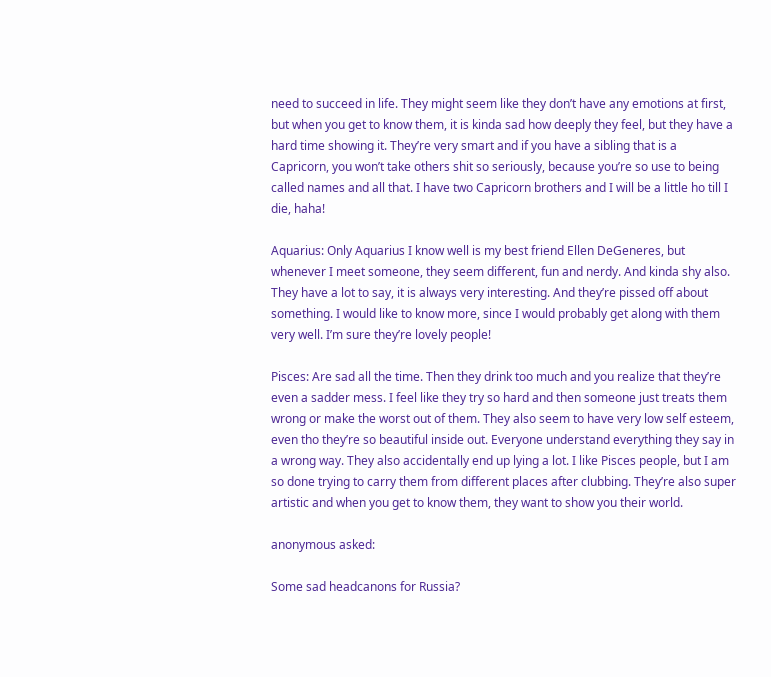need to succeed in life. They might seem like they don’t have any emotions at first, but when you get to know them, it is kinda sad how deeply they feel, but they have a hard time showing it. They’re very smart and if you have a sibling that is a Capricorn, you won’t take others shit so seriously, because you’re so use to being called names and all that. I have two Capricorn brothers and I will be a little ho till I die, haha!

Aquarius: Only Aquarius I know well is my best friend Ellen DeGeneres, but whenever I meet someone, they seem different, fun and nerdy. And kinda shy also. They have a lot to say, it is always very interesting. And they’re pissed off about something. I would like to know more, since I would probably get along with them very well. I’m sure they’re lovely people!

Pisces: Are sad all the time. Then they drink too much and you realize that they’re even a sadder mess. I feel like they try so hard and then someone just treats them wrong or make the worst out of them. They also seem to have very low self esteem, even tho they’re so beautiful inside out. Everyone understand everything they say in a wrong way. They also accidentally end up lying a lot. I like Pisces people, but I am so done trying to carry them from different places after clubbing. They’re also super artistic and when you get to know them, they want to show you their world.

anonymous asked:

Some sad headcanons for Russia?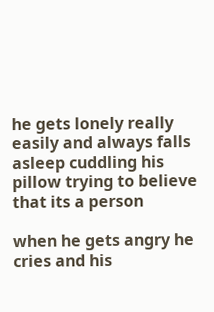he gets lonely really easily and always falls asleep cuddling his pillow trying to believe that its a person

when he gets angry he cries and his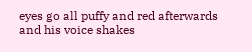eyes go all puffy and red afterwards and his voice shakes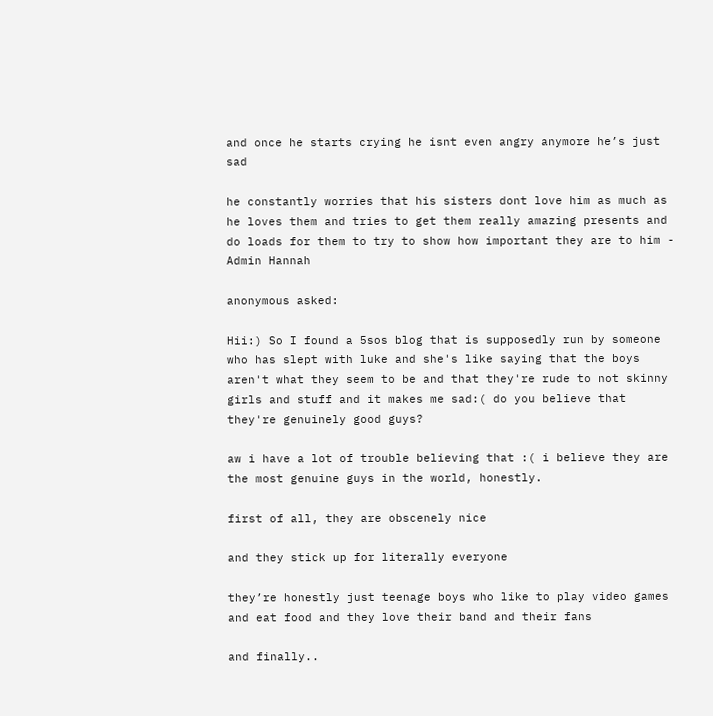and once he starts crying he isnt even angry anymore he’s just sad

he constantly worries that his sisters dont love him as much as he loves them and tries to get them really amazing presents and do loads for them to try to show how important they are to him - Admin Hannah

anonymous asked:

Hii:) So I found a 5sos blog that is supposedly run by someone who has slept with luke and she's like saying that the boys aren't what they seem to be and that they're rude to not skinny girls and stuff and it makes me sad:( do you believe that they're genuinely good guys?

aw i have a lot of trouble believing that :( i believe they are the most genuine guys in the world, honestly.

first of all, they are obscenely nice

and they stick up for literally everyone

they’re honestly just teenage boys who like to play video games and eat food and they love their band and their fans

and finally..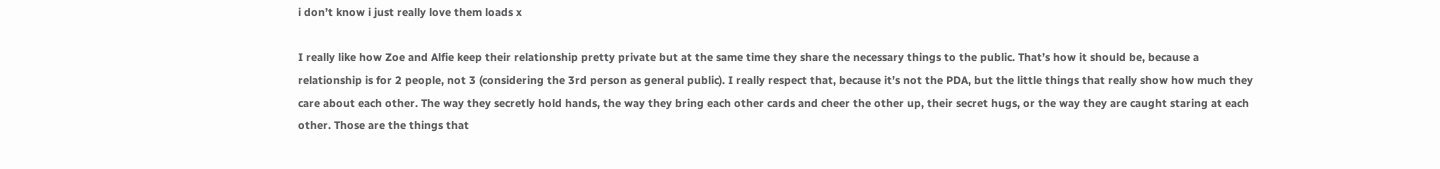i don’t know i just really love them loads x

I really like how Zoe and Alfie keep their relationship pretty private but at the same time they share the necessary things to the public. That’s how it should be, because a relationship is for 2 people, not 3 (considering the 3rd person as general public). I really respect that, because it’s not the PDA, but the little things that really show how much they care about each other. The way they secretly hold hands, the way they bring each other cards and cheer the other up, their secret hugs, or the way they are caught staring at each other. Those are the things that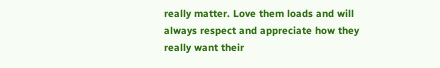really matter. Love them loads and will always respect and appreciate how they really want their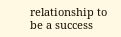relationship to be a success